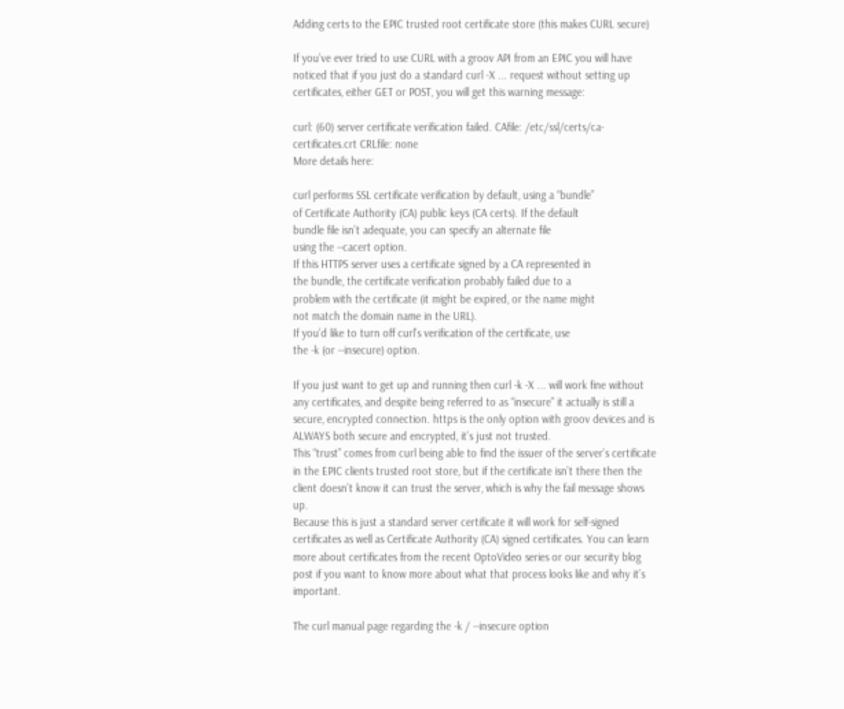Adding certs to the EPIC trusted root certificate store (this makes CURL secure)

If you’ve ever tried to use CURL with a groov API from an EPIC you will have noticed that if you just do a standard curl -X ... request without setting up certificates, either GET or POST, you will get this warning message:

curl: (60) server certificate verification failed. CAfile: /etc/ssl/certs/ca-certificates.crt CRLfile: none
More details here:

curl performs SSL certificate verification by default, using a “bundle”
of Certificate Authority (CA) public keys (CA certs). If the default
bundle file isn’t adequate, you can specify an alternate file
using the --cacert option.
If this HTTPS server uses a certificate signed by a CA represented in
the bundle, the certificate verification probably failed due to a
problem with the certificate (it might be expired, or the name might
not match the domain name in the URL).
If you’d like to turn off curl’s verification of the certificate, use
the -k (or --insecure) option.

If you just want to get up and running then curl -k -X ... will work fine without any certificates, and despite being referred to as “insecure” it actually is still a secure, encrypted connection. https is the only option with groov devices and is ALWAYS both secure and encrypted, it’s just not trusted.
This “trust” comes from curl being able to find the issuer of the server’s certificate in the EPIC clients trusted root store, but if the certificate isn’t there then the client doesn’t know it can trust the server, which is why the fail message shows up.
Because this is just a standard server certificate it will work for self-signed certificates as well as Certificate Authority (CA) signed certificates. You can learn more about certificates from the recent OptoVideo series or our security blog post if you want to know more about what that process looks like and why it’s important.

The curl manual page regarding the -k / --insecure option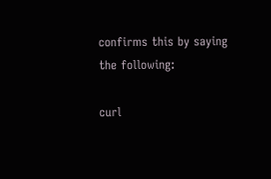confirms this by saying the following:

curl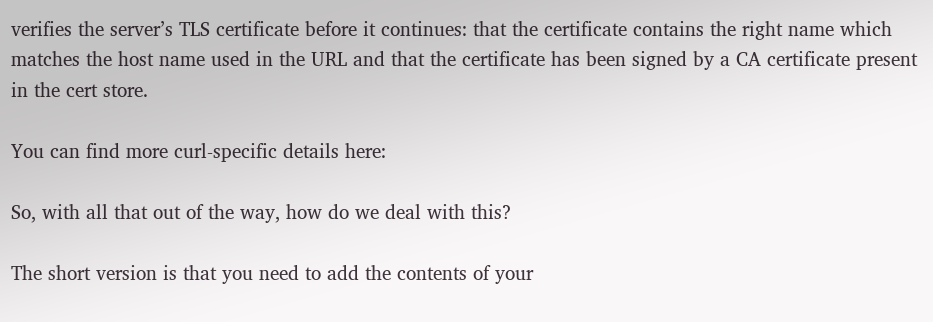verifies the server’s TLS certificate before it continues: that the certificate contains the right name which matches the host name used in the URL and that the certificate has been signed by a CA certificate present in the cert store.

You can find more curl-specific details here:

So, with all that out of the way, how do we deal with this?

The short version is that you need to add the contents of your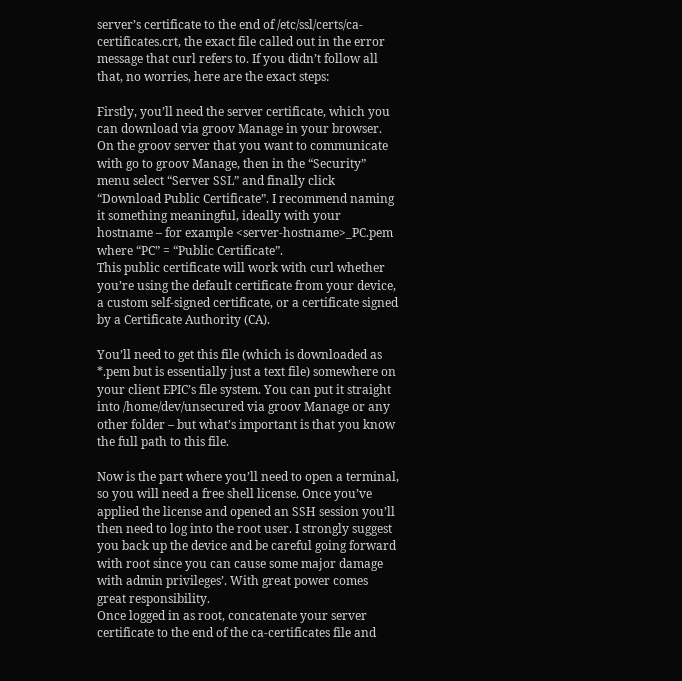server’s certificate to the end of /etc/ssl/certs/ca-certificates.crt, the exact file called out in the error message that curl refers to. If you didn’t follow all that, no worries, here are the exact steps:

Firstly, you’ll need the server certificate, which you can download via groov Manage in your browser. On the groov server that you want to communicate with go to groov Manage, then in the “Security” menu select “Server SSL” and finally click “Download Public Certificate”. I recommend naming it something meaningful, ideally with your hostname – for example <server-hostname>_PC.pem where “PC” = “Public Certificate”.
This public certificate will work with curl whether you’re using the default certificate from your device, a custom self-signed certificate, or a certificate signed by a Certificate Authority (CA).

You’ll need to get this file (which is downloaded as *.pem but is essentially just a text file) somewhere on your client EPIC’s file system. You can put it straight into /home/dev/unsecured via groov Manage or any other folder – but what’s important is that you know the full path to this file.

Now is the part where you’ll need to open a terminal, so you will need a free shell license. Once you’ve applied the license and opened an SSH session you’ll then need to log into the root user. I strongly suggest you back up the device and be careful going forward with root since you can cause some major damage with admin privileges’. With great power comes great responsibility.
Once logged in as root, concatenate your server certificate to the end of the ca-certificates file and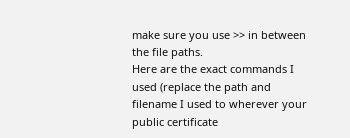make sure you use >> in between the file paths.
Here are the exact commands I used (replace the path and filename I used to wherever your public certificate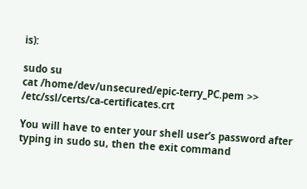is):

sudo su
cat /home/dev/unsecured/epic-terry_PC.pem >> /etc/ssl/certs/ca-certificates.crt

You will have to enter your shell user’s password after typing in sudo su, then the exit command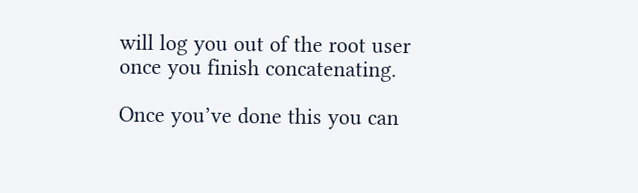will log you out of the root user once you finish concatenating.

Once you’ve done this you can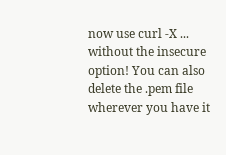now use curl -X ... without the insecure option! You can also delete the .pem file wherever you have it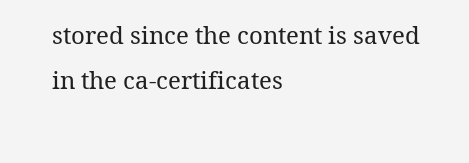stored since the content is saved in the ca-certificates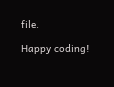file.

Happy coding!